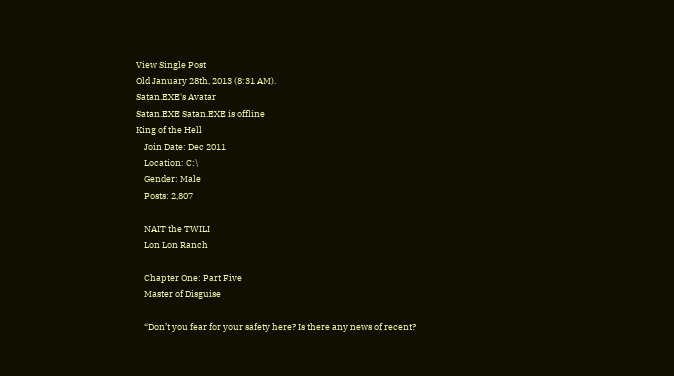View Single Post
Old January 28th, 2013 (8:31 AM).
Satan.EXE's Avatar
Satan.EXE Satan.EXE is offline
King of the Hell
    Join Date: Dec 2011
    Location: C:\
    Gender: Male
    Posts: 2,807

    NAIT the TWILI
    Lon Lon Ranch

    Chapter One: Part Five
    Master of Disguise

    “Don’t you fear for your safety here? Is there any news of recent?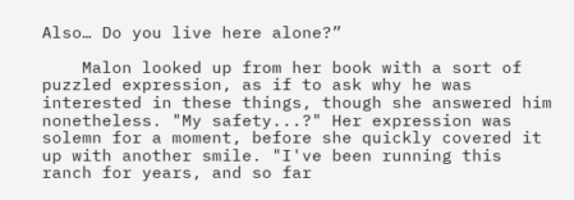Also… Do you live here alone?”

    Malon looked up from her book with a sort of puzzled expression, as if to ask why he was interested in these things, though she answered him nonetheless. "My safety...?" Her expression was solemn for a moment, before she quickly covered it up with another smile. "I've been running this ranch for years, and so far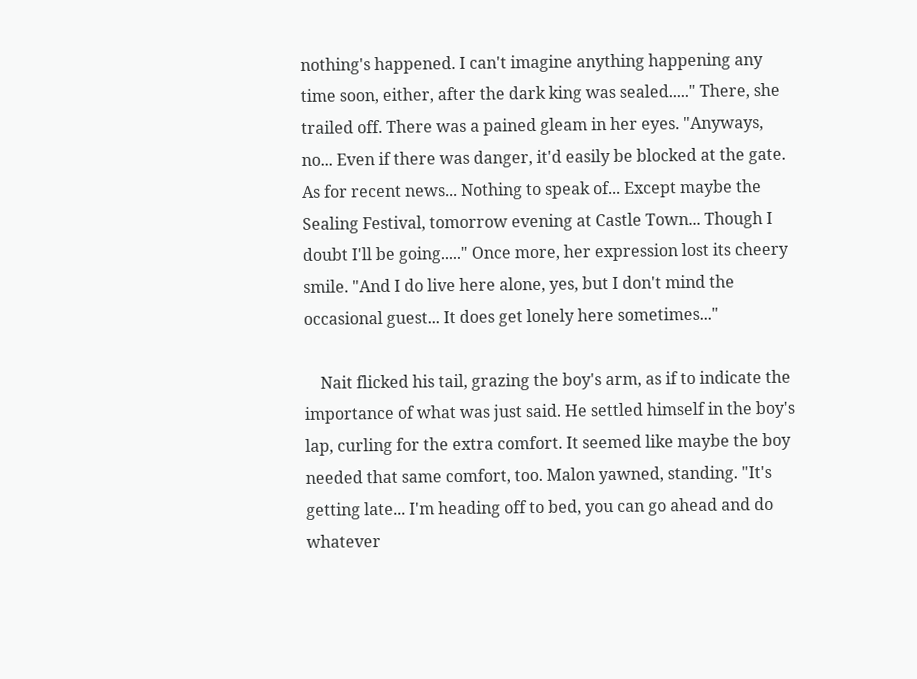nothing's happened. I can't imagine anything happening any time soon, either, after the dark king was sealed....." There, she trailed off. There was a pained gleam in her eyes. "Anyways, no... Even if there was danger, it'd easily be blocked at the gate. As for recent news... Nothing to speak of... Except maybe the Sealing Festival, tomorrow evening at Castle Town... Though I doubt I'll be going....." Once more, her expression lost its cheery smile. "And I do live here alone, yes, but I don't mind the occasional guest... It does get lonely here sometimes..."

    Nait flicked his tail, grazing the boy's arm, as if to indicate the importance of what was just said. He settled himself in the boy's lap, curling for the extra comfort. It seemed like maybe the boy needed that same comfort, too. Malon yawned, standing. "It's getting late... I'm heading off to bed, you can go ahead and do whatever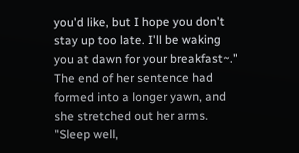you'd like, but I hope you don't stay up too late. I'll be waking you at dawn for your breakfast~." The end of her sentence had formed into a longer yawn, and she stretched out her arms. "Sleep well,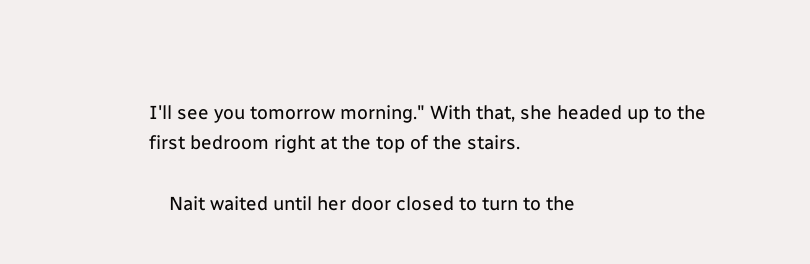I'll see you tomorrow morning." With that, she headed up to the first bedroom right at the top of the stairs.

    Nait waited until her door closed to turn to the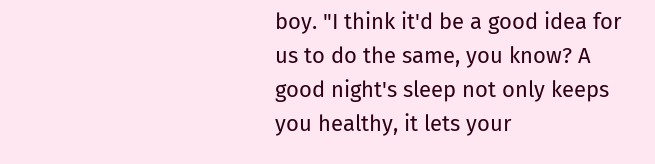boy. "I think it'd be a good idea for us to do the same, you know? A good night's sleep not only keeps you healthy, it lets your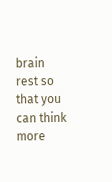brain rest so that you can think more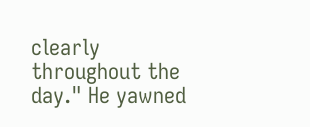clearly throughout the day." He yawned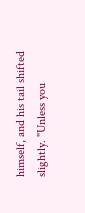himself, and his tail shifted slightly. "Unless you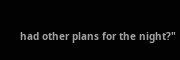had other plans for the night?"